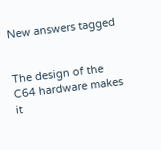New answers tagged


The design of the C64 hardware makes it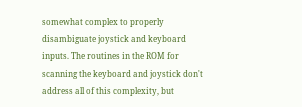somewhat complex to properly disambiguate joystick and keyboard inputs. The routines in the ROM for scanning the keyboard and joystick don't address all of this complexity, but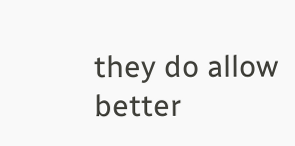they do allow better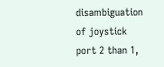disambiguation of joystick port 2 than 1,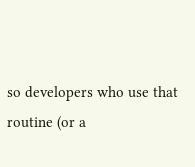so developers who use that routine (or a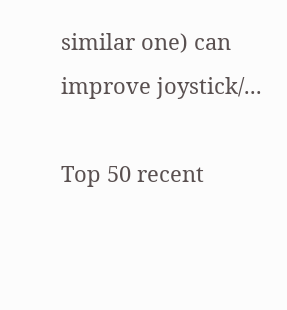similar one) can improve joystick/...

Top 50 recent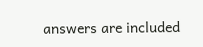answers are included